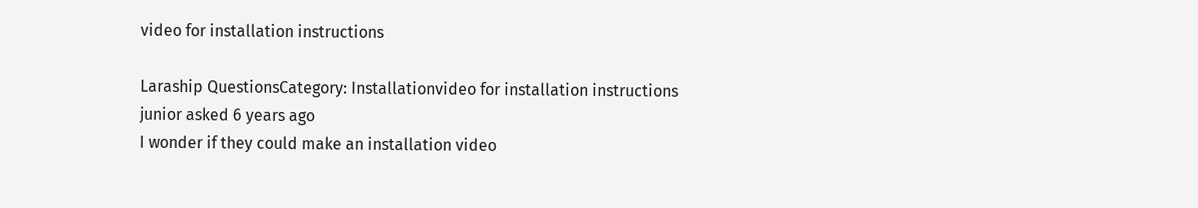video for installation instructions

Laraship QuestionsCategory: Installationvideo for installation instructions
junior asked 6 years ago
I wonder if they could make an installation video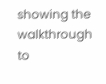showing the walkthrough to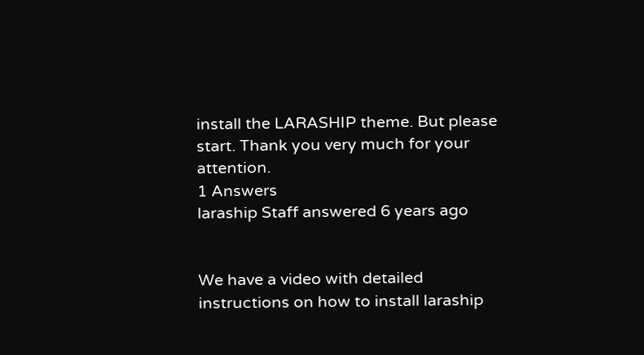install the LARASHIP theme. But please start. Thank you very much for your attention.
1 Answers
laraship Staff answered 6 years ago


We have a video with detailed instructions on how to install laraship